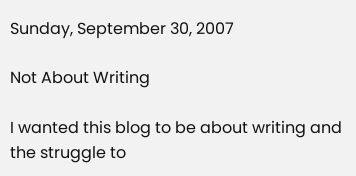Sunday, September 30, 2007

Not About Writing

I wanted this blog to be about writing and the struggle to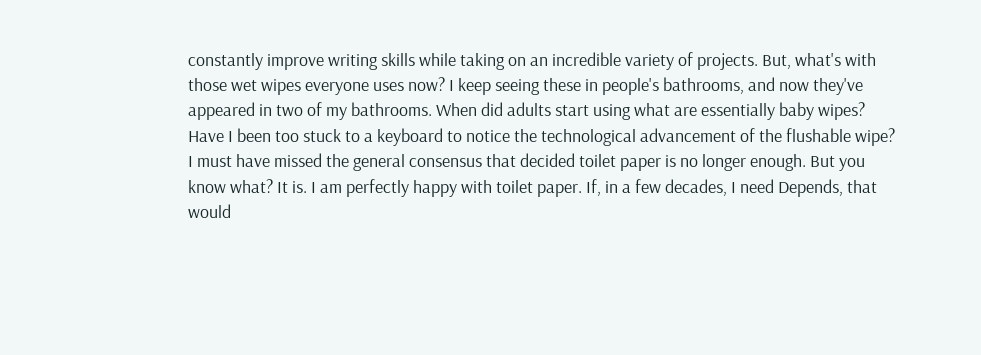constantly improve writing skills while taking on an incredible variety of projects. But, what's with those wet wipes everyone uses now? I keep seeing these in people's bathrooms, and now they've appeared in two of my bathrooms. When did adults start using what are essentially baby wipes? Have I been too stuck to a keyboard to notice the technological advancement of the flushable wipe? I must have missed the general consensus that decided toilet paper is no longer enough. But you know what? It is. I am perfectly happy with toilet paper. If, in a few decades, I need Depends, that would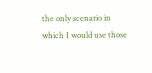the only scenario in which I would use those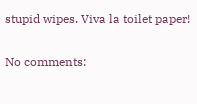stupid wipes. Viva la toilet paper!

No comments: